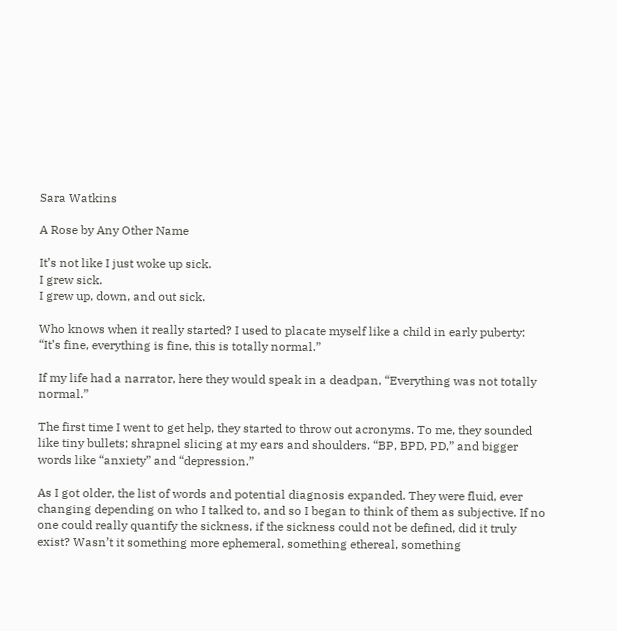Sara Watkins

A Rose by Any Other Name

It’s not like I just woke up sick.
I grew sick.
I grew up, down, and out sick.

Who knows when it really started? I used to placate myself like a child in early puberty: “It’s fine, everything is fine, this is totally normal.”

If my life had a narrator, here they would speak in a deadpan, “Everything was not totally normal.”

The first time I went to get help, they started to throw out acronyms. To me, they sounded like tiny bullets; shrapnel slicing at my ears and shoulders. “BP, BPD, PD,” and bigger words like “anxiety” and “depression.”

As I got older, the list of words and potential diagnosis expanded. They were fluid, ever changing depending on who I talked to, and so I began to think of them as subjective. If no one could really quantify the sickness, if the sickness could not be defined, did it truly exist? Wasn’t it something more ephemeral, something ethereal, something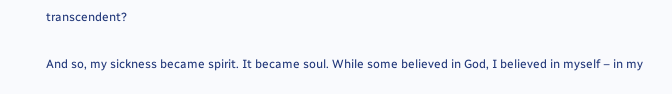transcendent?

And so, my sickness became spirit. It became soul. While some believed in God, I believed in myself – in my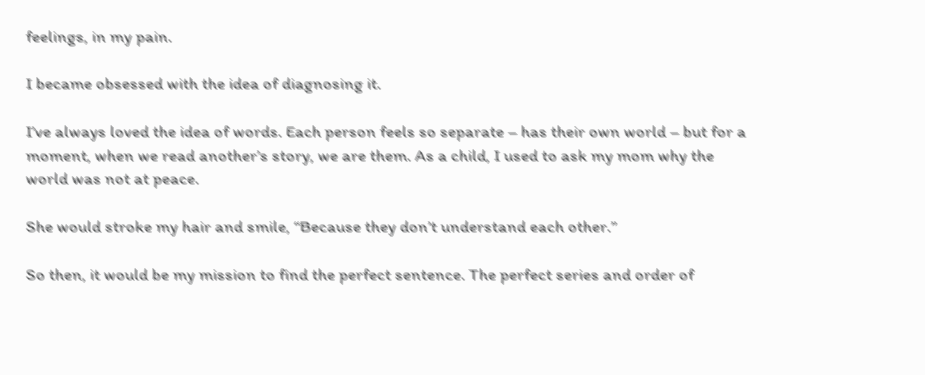feelings, in my pain.

I became obsessed with the idea of diagnosing it.

I’ve always loved the idea of words. Each person feels so separate – has their own world – but for a moment, when we read another’s story, we are them. As a child, I used to ask my mom why the world was not at peace.

She would stroke my hair and smile, “Because they don’t understand each other.”

So then, it would be my mission to find the perfect sentence. The perfect series and order of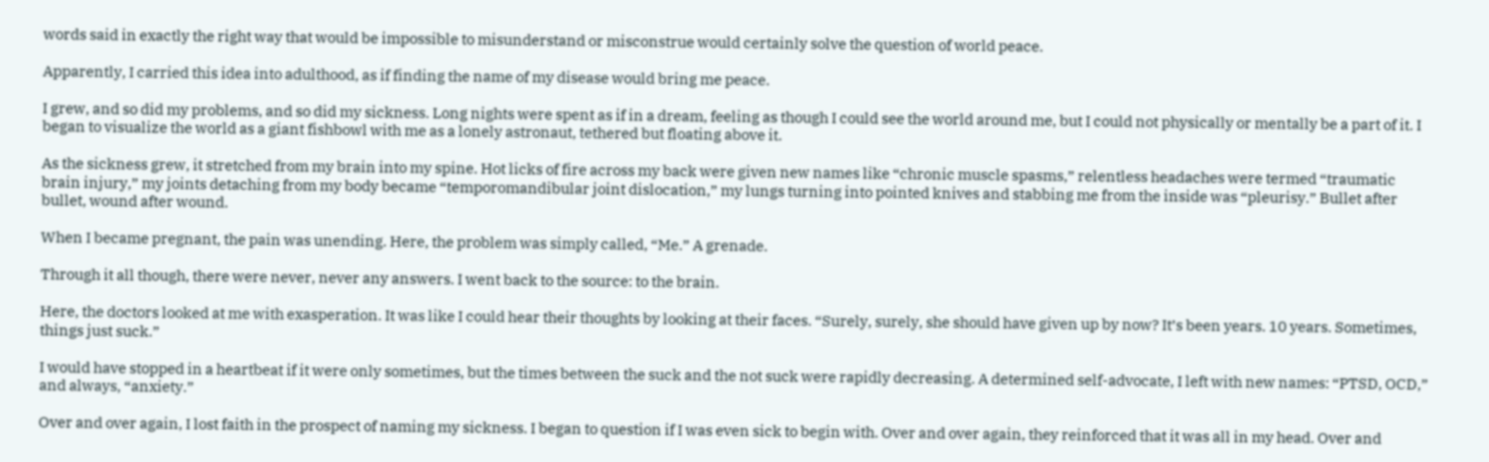words said in exactly the right way that would be impossible to misunderstand or misconstrue would certainly solve the question of world peace.

Apparently, I carried this idea into adulthood, as if finding the name of my disease would bring me peace.

I grew, and so did my problems, and so did my sickness. Long nights were spent as if in a dream, feeling as though I could see the world around me, but I could not physically or mentally be a part of it. I began to visualize the world as a giant fishbowl with me as a lonely astronaut, tethered but floating above it.

As the sickness grew, it stretched from my brain into my spine. Hot licks of fire across my back were given new names like “chronic muscle spasms,” relentless headaches were termed “traumatic brain injury,” my joints detaching from my body became “temporomandibular joint dislocation,” my lungs turning into pointed knives and stabbing me from the inside was “pleurisy.” Bullet after bullet, wound after wound.

When I became pregnant, the pain was unending. Here, the problem was simply called, “Me.” A grenade.

Through it all though, there were never, never any answers. I went back to the source: to the brain.

Here, the doctors looked at me with exasperation. It was like I could hear their thoughts by looking at their faces. “Surely, surely, she should have given up by now? It’s been years. 10 years. Sometimes, things just suck.”

I would have stopped in a heartbeat if it were only sometimes, but the times between the suck and the not suck were rapidly decreasing. A determined self-advocate, I left with new names: “PTSD, OCD,” and always, “anxiety.”

Over and over again, I lost faith in the prospect of naming my sickness. I began to question if I was even sick to begin with. Over and over again, they reinforced that it was all in my head. Over and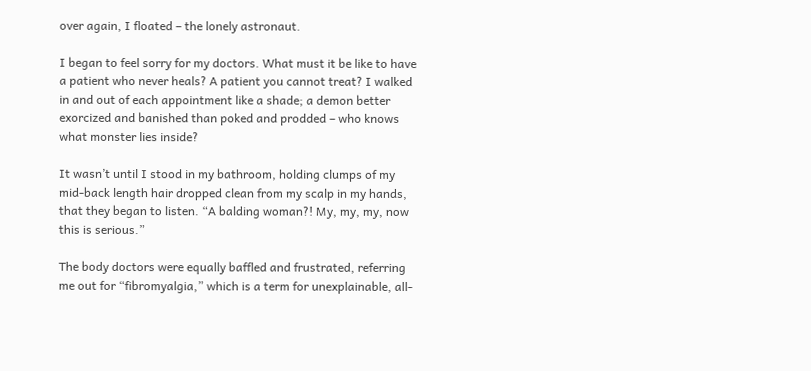over again, I floated – the lonely astronaut.

I began to feel sorry for my doctors. What must it be like to have a patient who never heals? A patient you cannot treat? I walked in and out of each appointment like a shade; a demon better exorcized and banished than poked and prodded – who knows what monster lies inside?

It wasn’t until I stood in my bathroom, holding clumps of my mid-back length hair dropped clean from my scalp in my hands, that they began to listen. “A balding woman?! My, my, my, now this is serious.”

The body doctors were equally baffled and frustrated, referring me out for “fibromyalgia,” which is a term for unexplainable, all-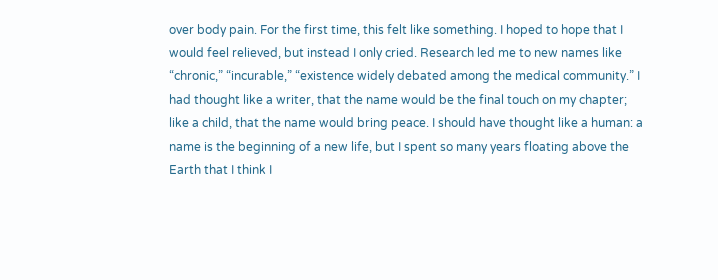over body pain. For the first time, this felt like something. I hoped to hope that I would feel relieved, but instead I only cried. Research led me to new names like “chronic,” “incurable,” “existence widely debated among the medical community.” I had thought like a writer, that the name would be the final touch on my chapter; like a child, that the name would bring peace. I should have thought like a human: a name is the beginning of a new life, but I spent so many years floating above the Earth that I think I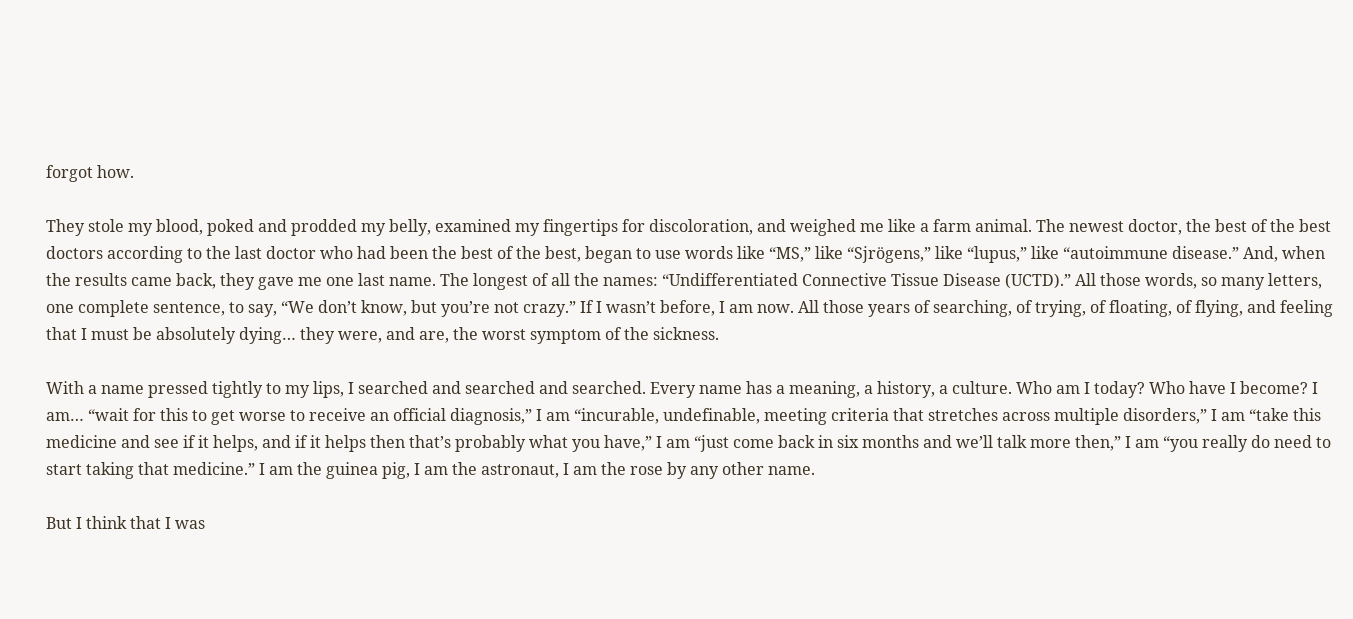forgot how.

They stole my blood, poked and prodded my belly, examined my fingertips for discoloration, and weighed me like a farm animal. The newest doctor, the best of the best doctors according to the last doctor who had been the best of the best, began to use words like “MS,” like “Sjrögens,” like “lupus,” like “autoimmune disease.” And, when the results came back, they gave me one last name. The longest of all the names: “Undifferentiated Connective Tissue Disease (UCTD).” All those words, so many letters, one complete sentence, to say, “We don’t know, but you’re not crazy.” If I wasn’t before, I am now. All those years of searching, of trying, of floating, of flying, and feeling that I must be absolutely dying… they were, and are, the worst symptom of the sickness.

With a name pressed tightly to my lips, I searched and searched and searched. Every name has a meaning, a history, a culture. Who am I today? Who have I become? I am… “wait for this to get worse to receive an official diagnosis,” I am “incurable, undefinable, meeting criteria that stretches across multiple disorders,” I am “take this medicine and see if it helps, and if it helps then that’s probably what you have,” I am “just come back in six months and we’ll talk more then,” I am “you really do need to start taking that medicine.” I am the guinea pig, I am the astronaut, I am the rose by any other name.

But I think that I was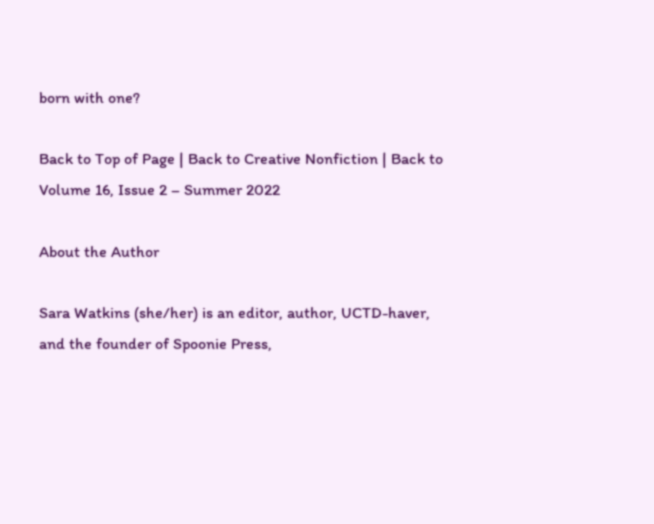born with one?

Back to Top of Page | Back to Creative Nonfiction | Back to Volume 16, Issue 2 – Summer 2022

About the Author

Sara Watkins (she/her) is an editor, author, UCTD-haver, and the founder of Spoonie Press,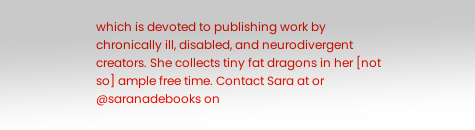which is devoted to publishing work by chronically ill, disabled, and neurodivergent creators. She collects tiny fat dragons in her [not so] ample free time. Contact Sara at or @saranadebooks on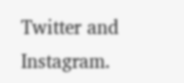Twitter and Instagram.